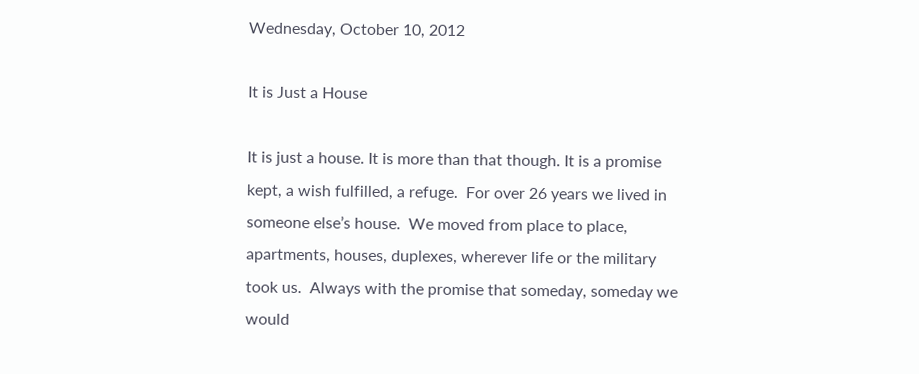Wednesday, October 10, 2012

It is Just a House

It is just a house. It is more than that though. It is a promise kept, a wish fulfilled, a refuge.  For over 26 years we lived in someone else’s house.  We moved from place to place, apartments, houses, duplexes, wherever life or the military took us.  Always with the promise that someday, someday we would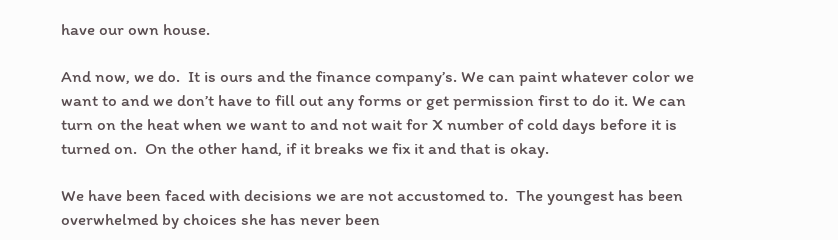have our own house.

And now, we do.  It is ours and the finance company’s. We can paint whatever color we want to and we don’t have to fill out any forms or get permission first to do it. We can turn on the heat when we want to and not wait for X number of cold days before it is turned on.  On the other hand, if it breaks we fix it and that is okay.

We have been faced with decisions we are not accustomed to.  The youngest has been overwhelmed by choices she has never been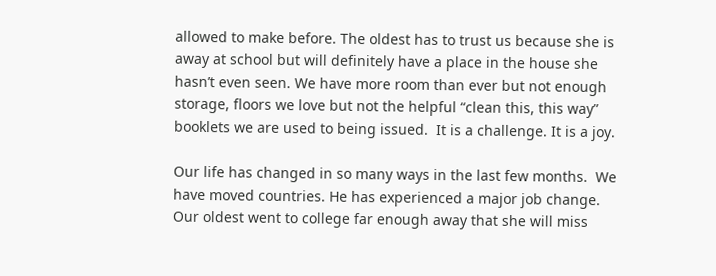allowed to make before. The oldest has to trust us because she is away at school but will definitely have a place in the house she hasn’t even seen. We have more room than ever but not enough storage, floors we love but not the helpful “clean this, this way” booklets we are used to being issued.  It is a challenge. It is a joy.

Our life has changed in so many ways in the last few months.  We have moved countries. He has experienced a major job change. Our oldest went to college far enough away that she will miss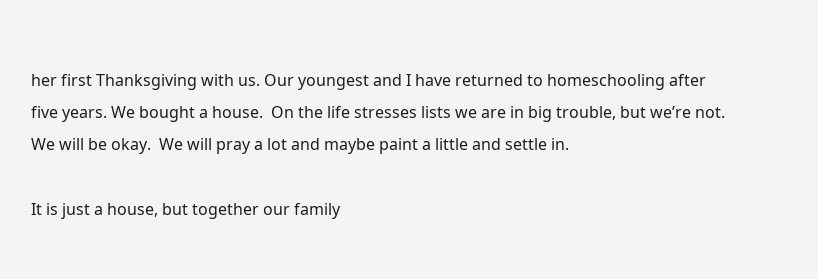her first Thanksgiving with us. Our youngest and I have returned to homeschooling after five years. We bought a house.  On the life stresses lists we are in big trouble, but we’re not. We will be okay.  We will pray a lot and maybe paint a little and settle in.

It is just a house, but together our family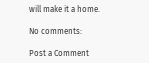will make it a home.

No comments:

Post a Comment